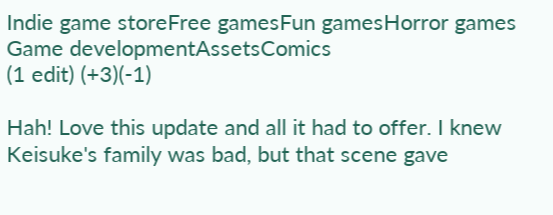Indie game storeFree gamesFun gamesHorror games
Game developmentAssetsComics
(1 edit) (+3)(-1)

Hah! Love this update and all it had to offer. I knew Keisuke's family was bad, but that scene gave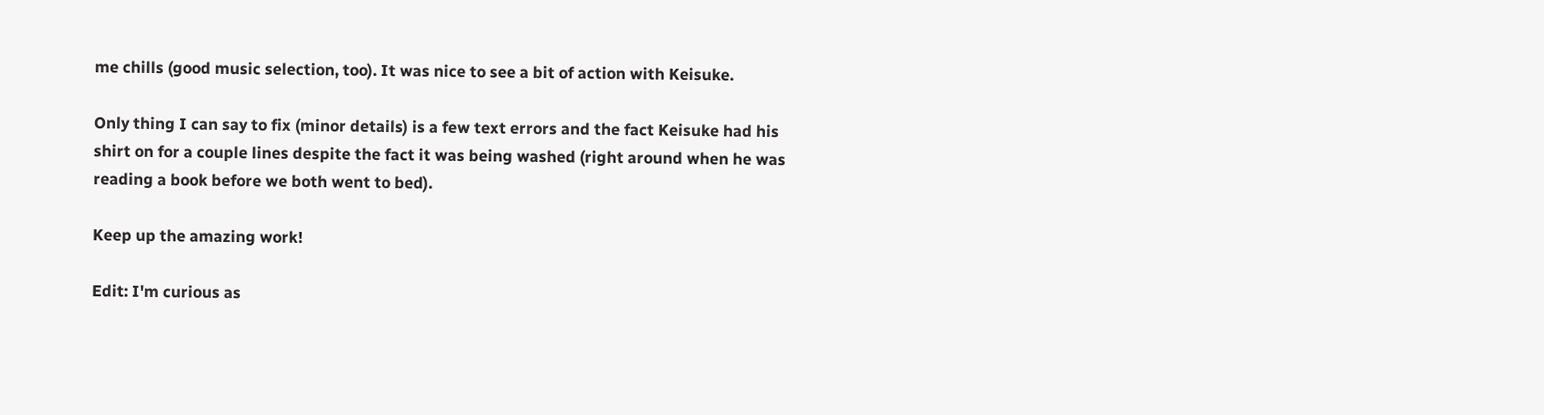me chills (good music selection, too). It was nice to see a bit of action with Keisuke.

Only thing I can say to fix (minor details) is a few text errors and the fact Keisuke had his shirt on for a couple lines despite the fact it was being washed (right around when he was reading a book before we both went to bed).

Keep up the amazing work!

Edit: I'm curious as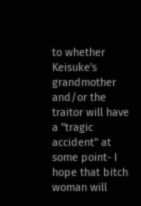to whether Keisuke's grandmother and/or the traitor will have a "tragic accident" at some point- I hope that bitch woman will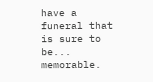have a funeral that is sure to be... memorable.